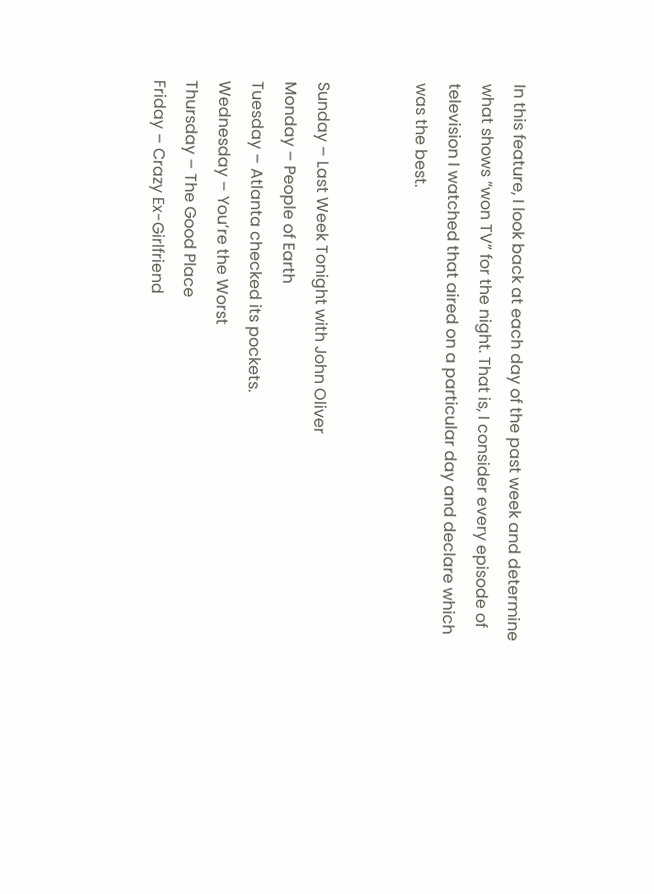In this feature, I look back at each day of the past week and determine what shows “won TV” for the night. That is, I consider every episode of television I watched that aired on a particular day and declare which was the best.


Sunday – Last Week Tonight with John Oliver
Monday – People of Earth
Tuesday – Atlanta checked its pockets.
Wednesday – You’re the Worst
Thursday – The Good Place
Friday – Crazy Ex-Girlfriend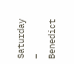Saturday – Benedict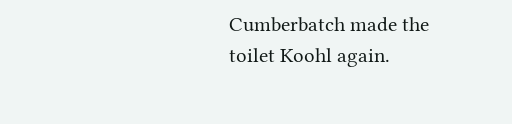Cumberbatch made the toilet Koohl again.